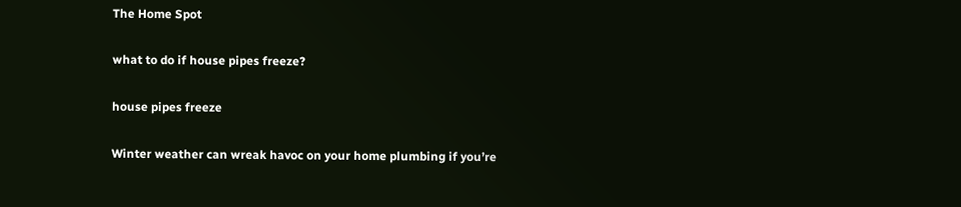The Home Spot

what to do if house pipes freeze?

house pipes freeze

Winter weather can wreak havoc on your home plumbing if you’re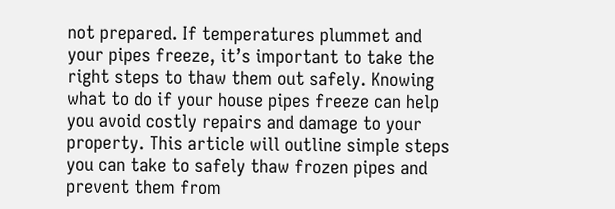not prepared. If temperatures plummet and your pipes freeze, it’s important to take the right steps to thaw them out safely. Knowing what to do if your house pipes freeze can help you avoid costly repairs and damage to your property. This article will outline simple steps you can take to safely thaw frozen pipes and prevent them from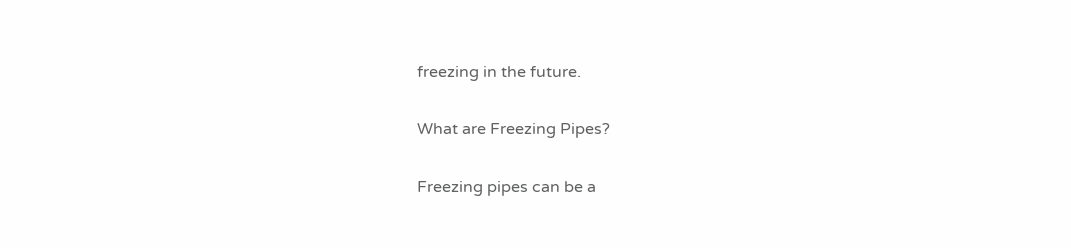freezing in the future.

What are Freezing Pipes?

Freezing pipes can be a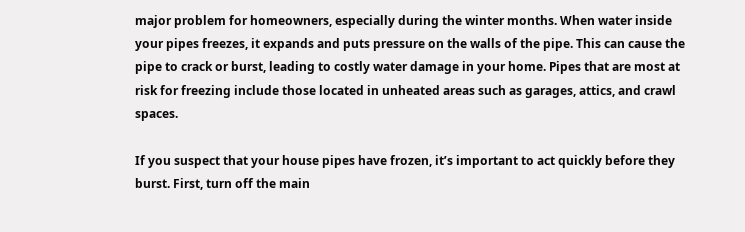major problem for homeowners, especially during the winter months. When water inside your pipes freezes, it expands and puts pressure on the walls of the pipe. This can cause the pipe to crack or burst, leading to costly water damage in your home. Pipes that are most at risk for freezing include those located in unheated areas such as garages, attics, and crawl spaces.

If you suspect that your house pipes have frozen, it’s important to act quickly before they burst. First, turn off the main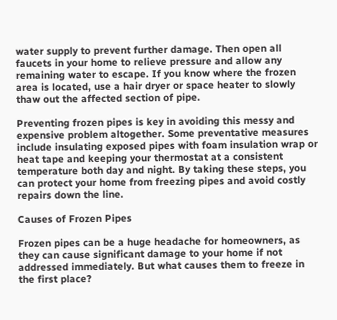water supply to prevent further damage. Then open all faucets in your home to relieve pressure and allow any remaining water to escape. If you know where the frozen area is located, use a hair dryer or space heater to slowly thaw out the affected section of pipe.

Preventing frozen pipes is key in avoiding this messy and expensive problem altogether. Some preventative measures include insulating exposed pipes with foam insulation wrap or heat tape and keeping your thermostat at a consistent temperature both day and night. By taking these steps, you can protect your home from freezing pipes and avoid costly repairs down the line.

Causes of Frozen Pipes

Frozen pipes can be a huge headache for homeowners, as they can cause significant damage to your home if not addressed immediately. But what causes them to freeze in the first place?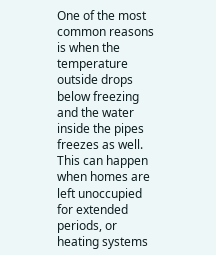One of the most common reasons is when the temperature outside drops below freezing and the water inside the pipes freezes as well. This can happen when homes are left unoccupied for extended periods, or heating systems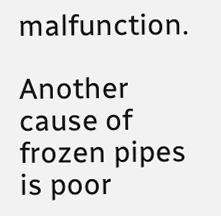malfunction.

Another cause of frozen pipes is poor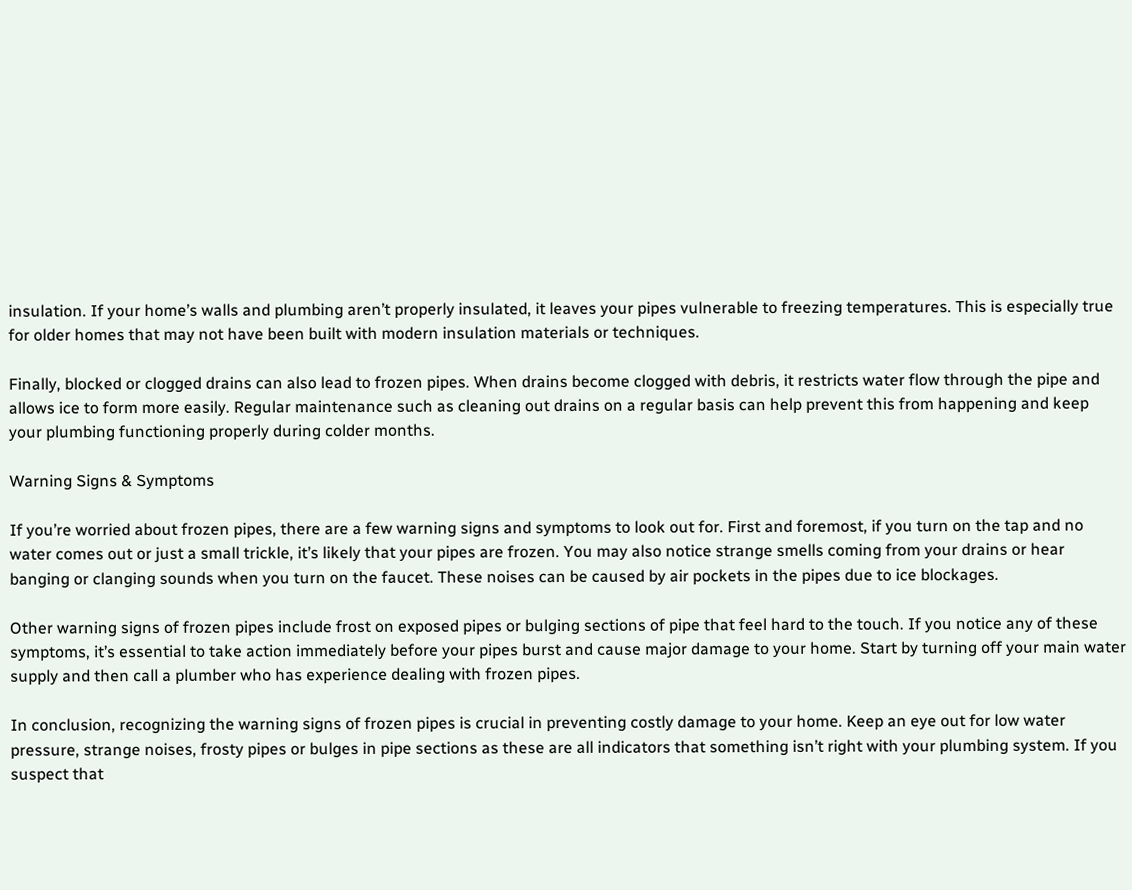insulation. If your home’s walls and plumbing aren’t properly insulated, it leaves your pipes vulnerable to freezing temperatures. This is especially true for older homes that may not have been built with modern insulation materials or techniques.

Finally, blocked or clogged drains can also lead to frozen pipes. When drains become clogged with debris, it restricts water flow through the pipe and allows ice to form more easily. Regular maintenance such as cleaning out drains on a regular basis can help prevent this from happening and keep your plumbing functioning properly during colder months.

Warning Signs & Symptoms

If you’re worried about frozen pipes, there are a few warning signs and symptoms to look out for. First and foremost, if you turn on the tap and no water comes out or just a small trickle, it’s likely that your pipes are frozen. You may also notice strange smells coming from your drains or hear banging or clanging sounds when you turn on the faucet. These noises can be caused by air pockets in the pipes due to ice blockages.

Other warning signs of frozen pipes include frost on exposed pipes or bulging sections of pipe that feel hard to the touch. If you notice any of these symptoms, it’s essential to take action immediately before your pipes burst and cause major damage to your home. Start by turning off your main water supply and then call a plumber who has experience dealing with frozen pipes.

In conclusion, recognizing the warning signs of frozen pipes is crucial in preventing costly damage to your home. Keep an eye out for low water pressure, strange noises, frosty pipes or bulges in pipe sections as these are all indicators that something isn’t right with your plumbing system. If you suspect that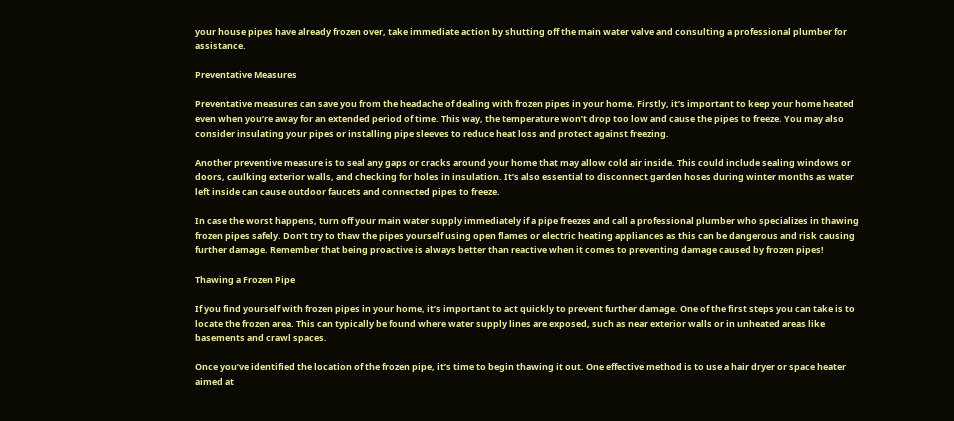your house pipes have already frozen over, take immediate action by shutting off the main water valve and consulting a professional plumber for assistance.

Preventative Measures

Preventative measures can save you from the headache of dealing with frozen pipes in your home. Firstly, it’s important to keep your home heated even when you’re away for an extended period of time. This way, the temperature won’t drop too low and cause the pipes to freeze. You may also consider insulating your pipes or installing pipe sleeves to reduce heat loss and protect against freezing.

Another preventive measure is to seal any gaps or cracks around your home that may allow cold air inside. This could include sealing windows or doors, caulking exterior walls, and checking for holes in insulation. It’s also essential to disconnect garden hoses during winter months as water left inside can cause outdoor faucets and connected pipes to freeze.

In case the worst happens, turn off your main water supply immediately if a pipe freezes and call a professional plumber who specializes in thawing frozen pipes safely. Don’t try to thaw the pipes yourself using open flames or electric heating appliances as this can be dangerous and risk causing further damage. Remember that being proactive is always better than reactive when it comes to preventing damage caused by frozen pipes!

Thawing a Frozen Pipe

If you find yourself with frozen pipes in your home, it’s important to act quickly to prevent further damage. One of the first steps you can take is to locate the frozen area. This can typically be found where water supply lines are exposed, such as near exterior walls or in unheated areas like basements and crawl spaces.

Once you’ve identified the location of the frozen pipe, it’s time to begin thawing it out. One effective method is to use a hair dryer or space heater aimed at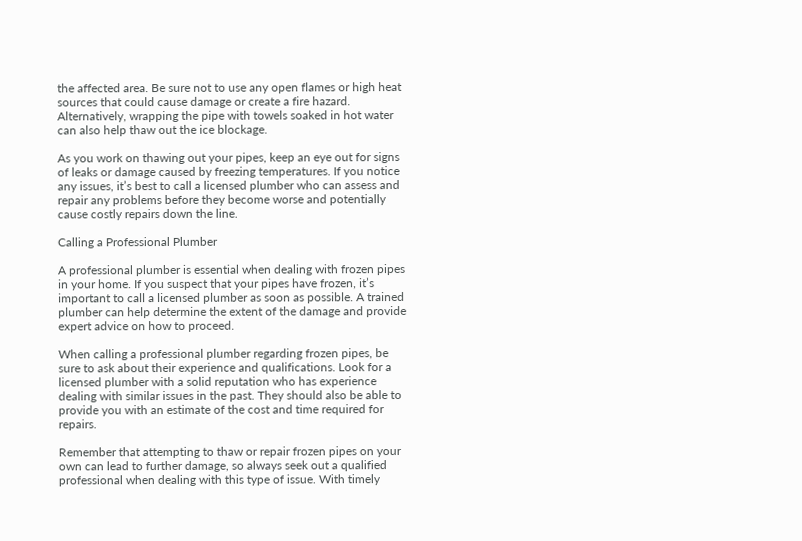the affected area. Be sure not to use any open flames or high heat sources that could cause damage or create a fire hazard. Alternatively, wrapping the pipe with towels soaked in hot water can also help thaw out the ice blockage.

As you work on thawing out your pipes, keep an eye out for signs of leaks or damage caused by freezing temperatures. If you notice any issues, it’s best to call a licensed plumber who can assess and repair any problems before they become worse and potentially cause costly repairs down the line.

Calling a Professional Plumber

A professional plumber is essential when dealing with frozen pipes in your home. If you suspect that your pipes have frozen, it’s important to call a licensed plumber as soon as possible. A trained plumber can help determine the extent of the damage and provide expert advice on how to proceed.

When calling a professional plumber regarding frozen pipes, be sure to ask about their experience and qualifications. Look for a licensed plumber with a solid reputation who has experience dealing with similar issues in the past. They should also be able to provide you with an estimate of the cost and time required for repairs.

Remember that attempting to thaw or repair frozen pipes on your own can lead to further damage, so always seek out a qualified professional when dealing with this type of issue. With timely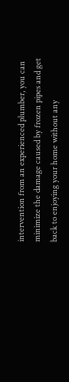intervention from an experienced plumber, you can minimize the damage caused by frozen pipes and get back to enjoying your home without any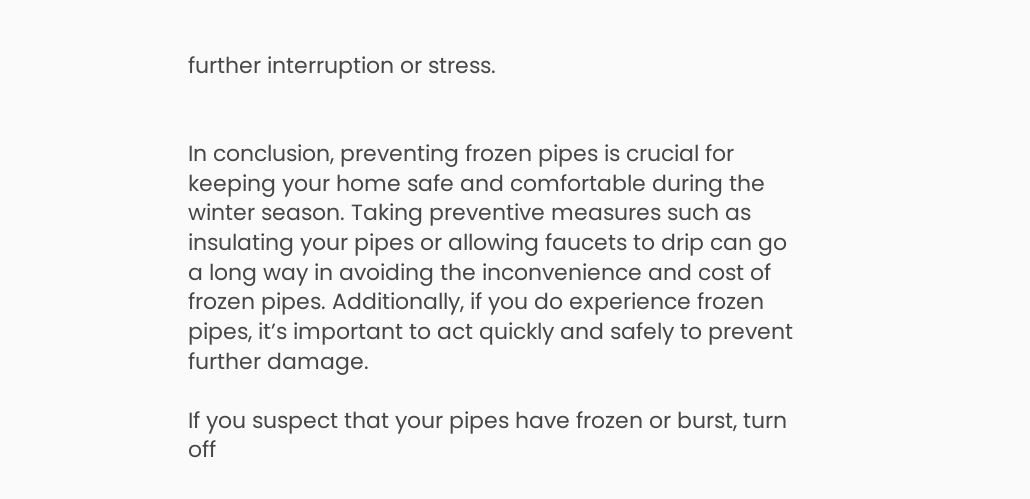further interruption or stress.


In conclusion, preventing frozen pipes is crucial for keeping your home safe and comfortable during the winter season. Taking preventive measures such as insulating your pipes or allowing faucets to drip can go a long way in avoiding the inconvenience and cost of frozen pipes. Additionally, if you do experience frozen pipes, it’s important to act quickly and safely to prevent further damage.

If you suspect that your pipes have frozen or burst, turn off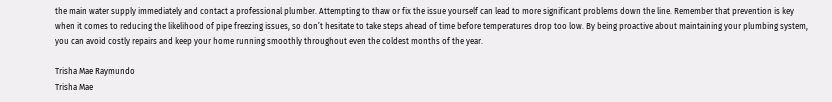the main water supply immediately and contact a professional plumber. Attempting to thaw or fix the issue yourself can lead to more significant problems down the line. Remember that prevention is key when it comes to reducing the likelihood of pipe freezing issues, so don’t hesitate to take steps ahead of time before temperatures drop too low. By being proactive about maintaining your plumbing system, you can avoid costly repairs and keep your home running smoothly throughout even the coldest months of the year.

Trisha Mae Raymundo
Trisha Mae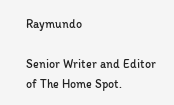Raymundo

Senior Writer and Editor of The Home Spot.